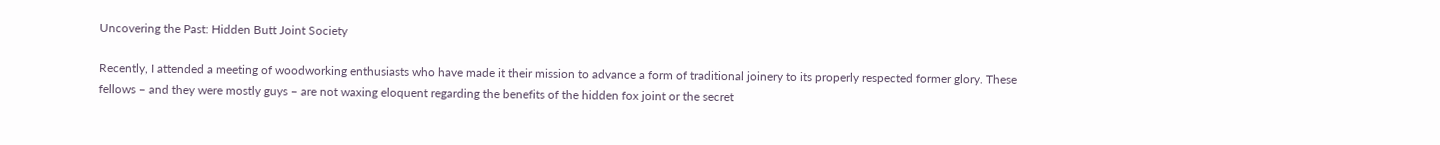Uncovering the Past: Hidden Butt Joint Society

Recently, I attended a meeting of woodworking enthusiasts who have made it their mission to advance a form of traditional joinery to its properly respected former glory. These fellows – and they were mostly guys – are not waxing eloquent regarding the benefits of the hidden fox joint or the secret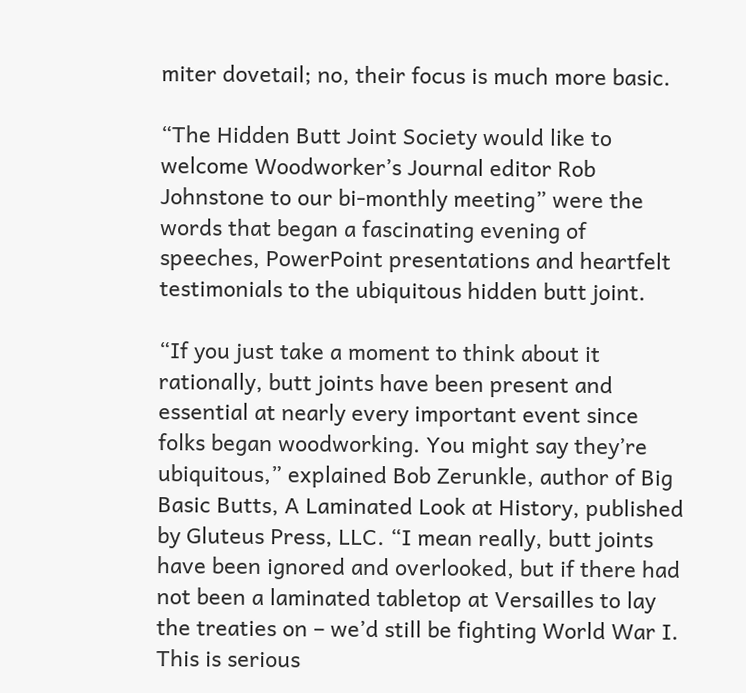miter dovetail; no, their focus is much more basic.

“The Hidden Butt Joint Society would like to welcome Woodworker’s Journal editor Rob Johnstone to our bi-monthly meeting” were the words that began a fascinating evening of speeches, PowerPoint presentations and heartfelt testimonials to the ubiquitous hidden butt joint.

“If you just take a moment to think about it rationally, butt joints have been present and essential at nearly every important event since folks began woodworking. You might say they’re ubiquitous,” explained Bob Zerunkle, author of Big Basic Butts, A Laminated Look at History, published by Gluteus Press, LLC. “I mean really, butt joints have been ignored and overlooked, but if there had not been a laminated tabletop at Versailles to lay the treaties on – we’d still be fighting World War I. This is serious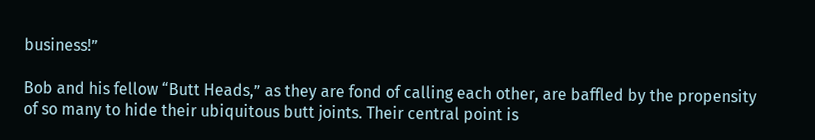business!”

Bob and his fellow “Butt Heads,” as they are fond of calling each other, are baffled by the propensity of so many to hide their ubiquitous butt joints. Their central point is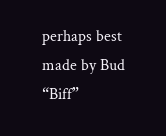perhaps best made by Bud “Biff”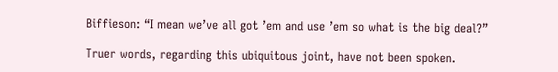Biffieson: “I mean we’ve all got ’em and use ’em so what is the big deal?”

Truer words, regarding this ubiquitous joint, have not been spoken.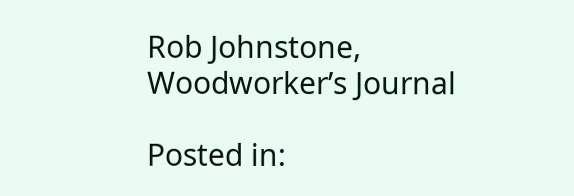Rob Johnstone, Woodworker’s Journal

Posted in: